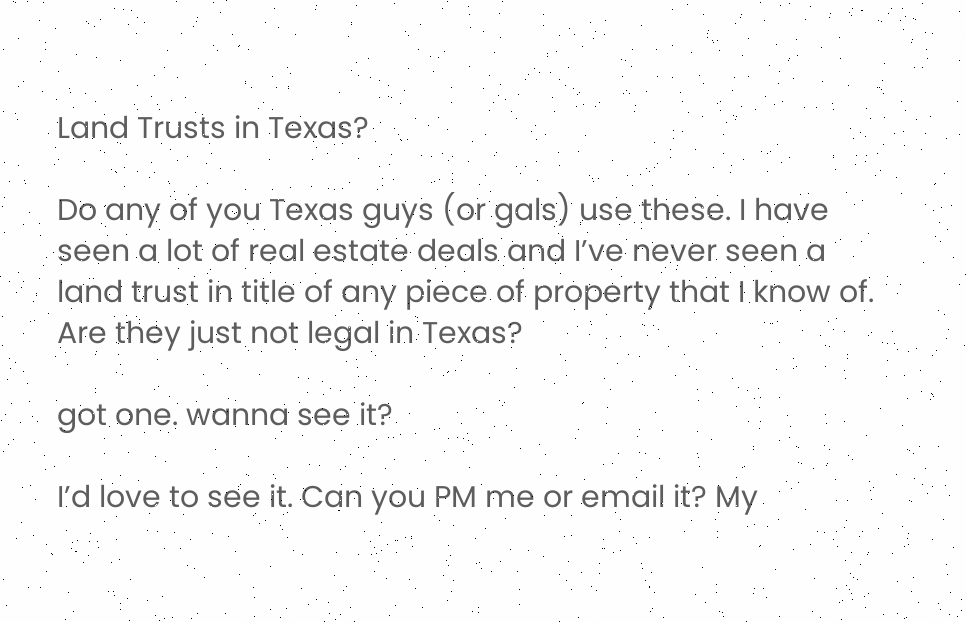Land Trusts in Texas?

Do any of you Texas guys (or gals) use these. I have seen a lot of real estate deals and I’ve never seen a land trust in title of any piece of property that I know of. Are they just not legal in Texas?

got one. wanna see it?

I’d love to see it. Can you PM me or email it? My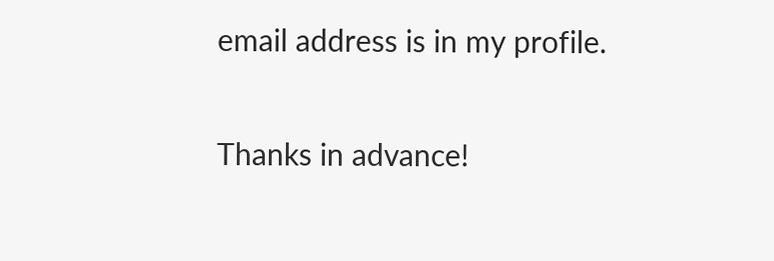email address is in my profile.

Thanks in advance!